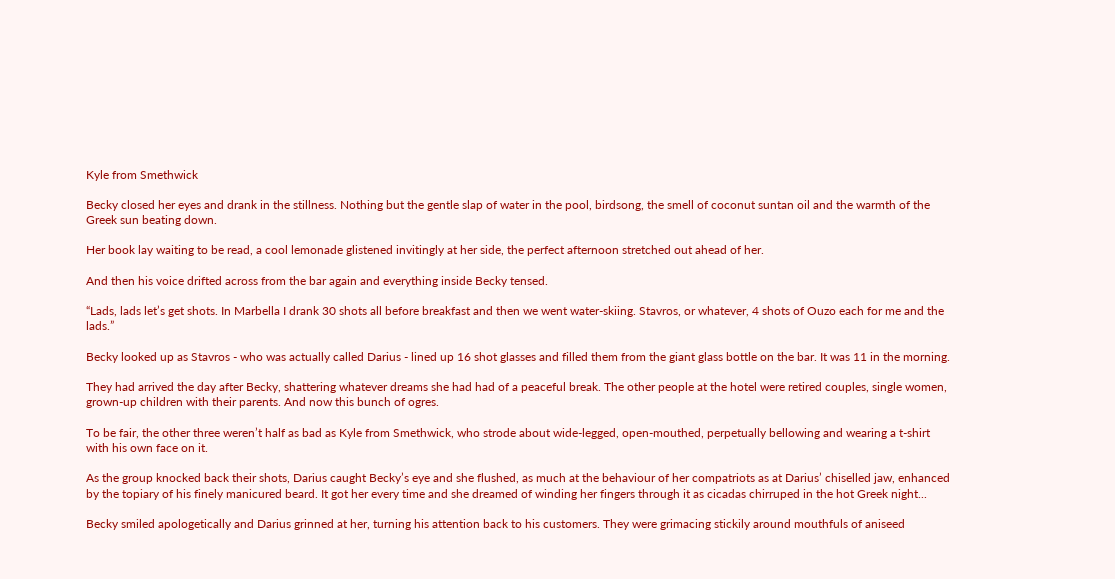Kyle from Smethwick

Becky closed her eyes and drank in the stillness. Nothing but the gentle slap of water in the pool, birdsong, the smell of coconut suntan oil and the warmth of the Greek sun beating down.

Her book lay waiting to be read, a cool lemonade glistened invitingly at her side, the perfect afternoon stretched out ahead of her.

And then his voice drifted across from the bar again and everything inside Becky tensed.

“Lads, lads let’s get shots. In Marbella I drank 30 shots all before breakfast and then we went water-skiing. Stavros, or whatever, 4 shots of Ouzo each for me and the lads.”

Becky looked up as Stavros - who was actually called Darius - lined up 16 shot glasses and filled them from the giant glass bottle on the bar. It was 11 in the morning.

They had arrived the day after Becky, shattering whatever dreams she had had of a peaceful break. The other people at the hotel were retired couples, single women, grown-up children with their parents. And now this bunch of ogres.

To be fair, the other three weren’t half as bad as Kyle from Smethwick, who strode about wide-legged, open-mouthed, perpetually bellowing and wearing a t-shirt with his own face on it.

As the group knocked back their shots, Darius caught Becky’s eye and she flushed, as much at the behaviour of her compatriots as at Darius’ chiselled jaw, enhanced by the topiary of his finely manicured beard. It got her every time and she dreamed of winding her fingers through it as cicadas chirruped in the hot Greek night...

Becky smiled apologetically and Darius grinned at her, turning his attention back to his customers. They were grimacing stickily around mouthfuls of aniseed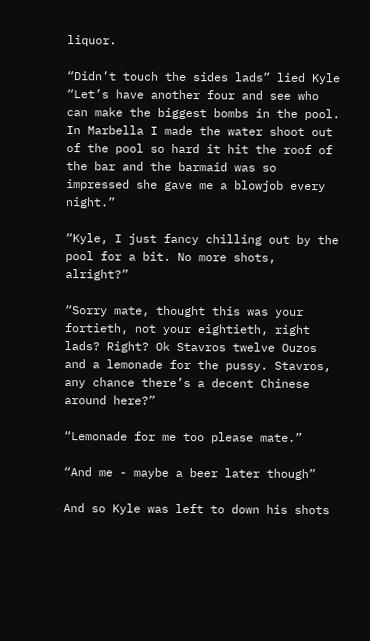liquor.

“Didn’t touch the sides lads” lied Kyle “Let’s have another four and see who can make the biggest bombs in the pool. In Marbella I made the water shoot out of the pool so hard it hit the roof of the bar and the barmaid was so impressed she gave me a blowjob every night.”

“Kyle, I just fancy chilling out by the pool for a bit. No more shots, alright?”

“Sorry mate, thought this was your fortieth, not your eightieth, right lads? Right? Ok Stavros twelve Ouzos and a lemonade for the pussy. Stavros, any chance there’s a decent Chinese around here?”

“Lemonade for me too please mate.”

“And me - maybe a beer later though”

And so Kyle was left to down his shots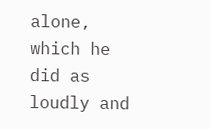alone, which he did as loudly and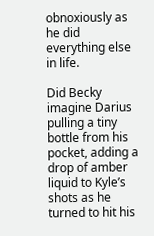obnoxiously as he did everything else in life.

Did Becky imagine Darius pulling a tiny bottle from his pocket, adding a drop of amber liquid to Kyle’s shots as he turned to hit his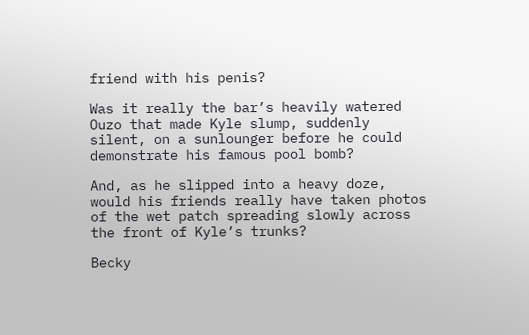friend with his penis?

Was it really the bar’s heavily watered Ouzo that made Kyle slump, suddenly silent, on a sunlounger before he could demonstrate his famous pool bomb?

And, as he slipped into a heavy doze, would his friends really have taken photos of the wet patch spreading slowly across the front of Kyle’s trunks?

Becky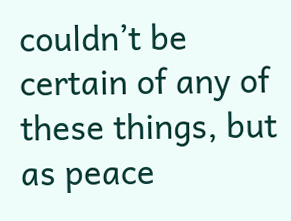couldn’t be certain of any of these things, but as peace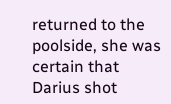returned to the poolside, she was certain that Darius shot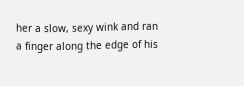her a slow, sexy wink and ran a finger along the edge of his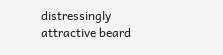distressingly attractive beard